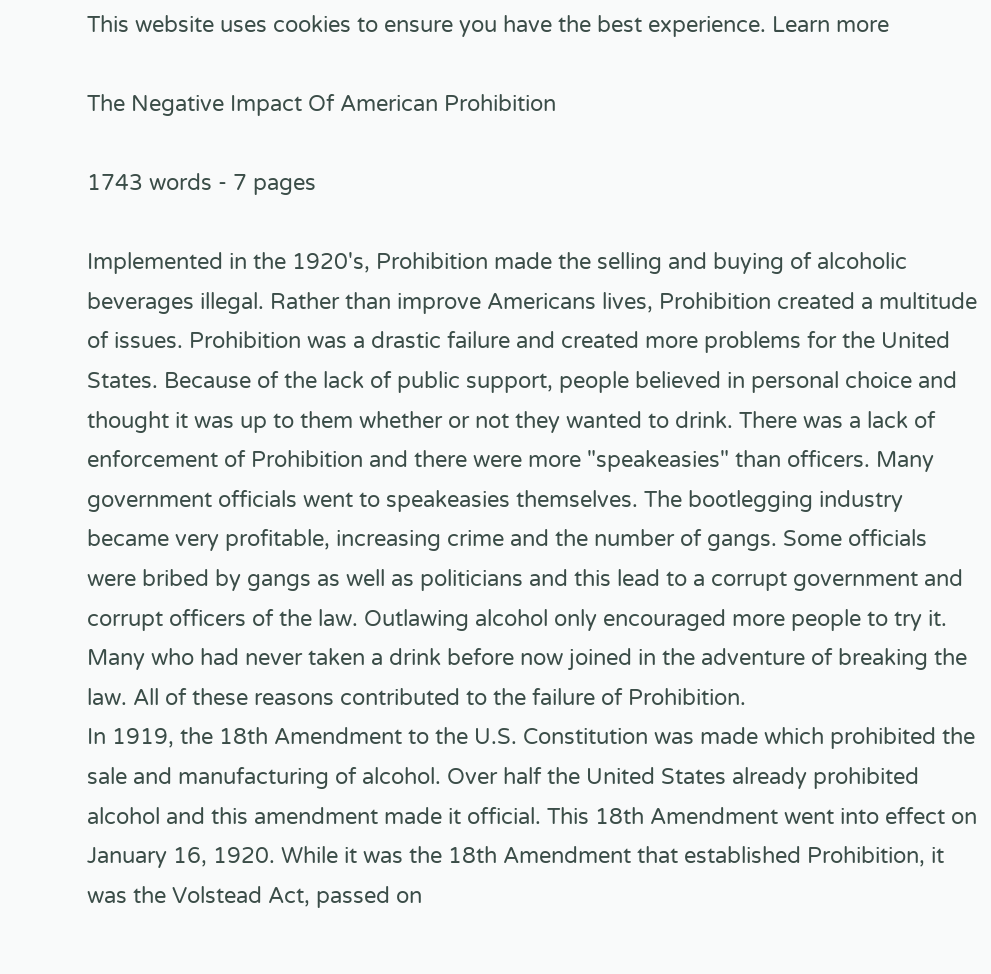This website uses cookies to ensure you have the best experience. Learn more

The Negative Impact Of American Prohibition

1743 words - 7 pages

Implemented in the 1920's, Prohibition made the selling and buying of alcoholic beverages illegal. Rather than improve Americans lives, Prohibition created a multitude of issues. Prohibition was a drastic failure and created more problems for the United States. Because of the lack of public support, people believed in personal choice and thought it was up to them whether or not they wanted to drink. There was a lack of enforcement of Prohibition and there were more "speakeasies" than officers. Many government officials went to speakeasies themselves. The bootlegging industry became very profitable, increasing crime and the number of gangs. Some officials were bribed by gangs as well as politicians and this lead to a corrupt government and corrupt officers of the law. Outlawing alcohol only encouraged more people to try it. Many who had never taken a drink before now joined in the adventure of breaking the law. All of these reasons contributed to the failure of Prohibition.
In 1919, the 18th Amendment to the U.S. Constitution was made which prohibited the sale and manufacturing of alcohol. Over half the United States already prohibited alcohol and this amendment made it official. This 18th Amendment went into effect on January 16, 1920. While it was the 18th Amendment that established Prohibition, it was the Volstead Act, passed on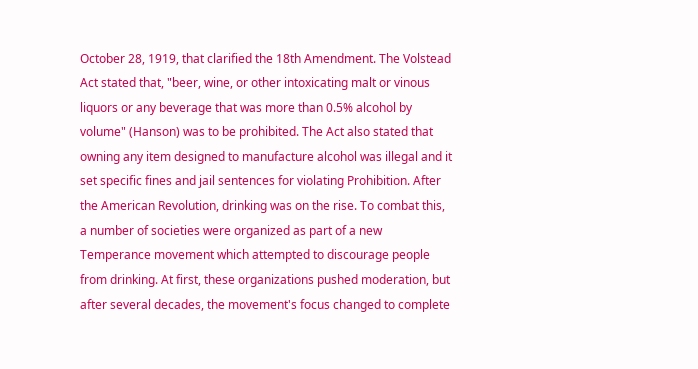October 28, 1919, that clarified the 18th Amendment. The Volstead Act stated that, "beer, wine, or other intoxicating malt or vinous liquors or any beverage that was more than 0.5% alcohol by volume" (Hanson) was to be prohibited. The Act also stated that owning any item designed to manufacture alcohol was illegal and it set specific fines and jail sentences for violating Prohibition. After the American Revolution, drinking was on the rise. To combat this, a number of societies were organized as part of a new Temperance movement which attempted to discourage people from drinking. At first, these organizations pushed moderation, but after several decades, the movement's focus changed to complete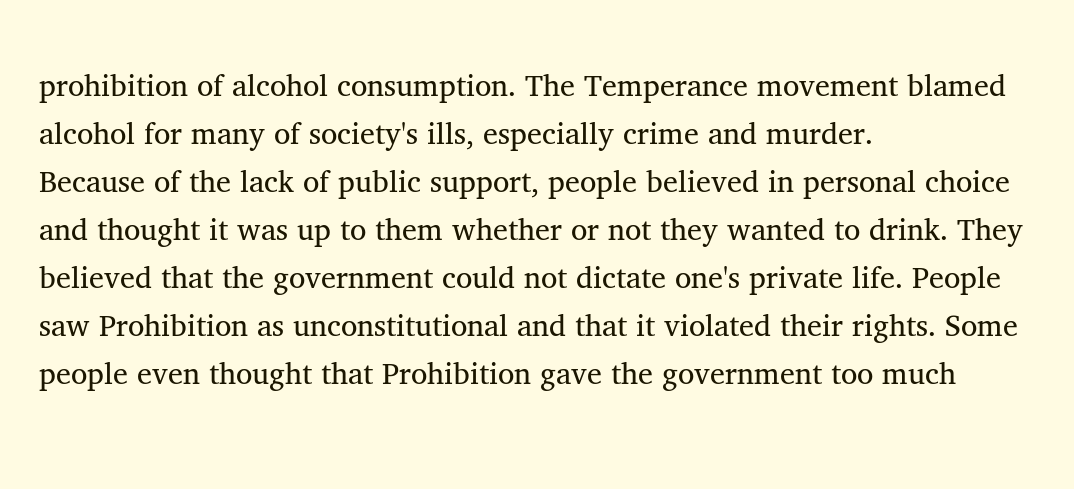prohibition of alcohol consumption. The Temperance movement blamed alcohol for many of society's ills, especially crime and murder.
Because of the lack of public support, people believed in personal choice and thought it was up to them whether or not they wanted to drink. They believed that the government could not dictate one's private life. People saw Prohibition as unconstitutional and that it violated their rights. Some people even thought that Prohibition gave the government too much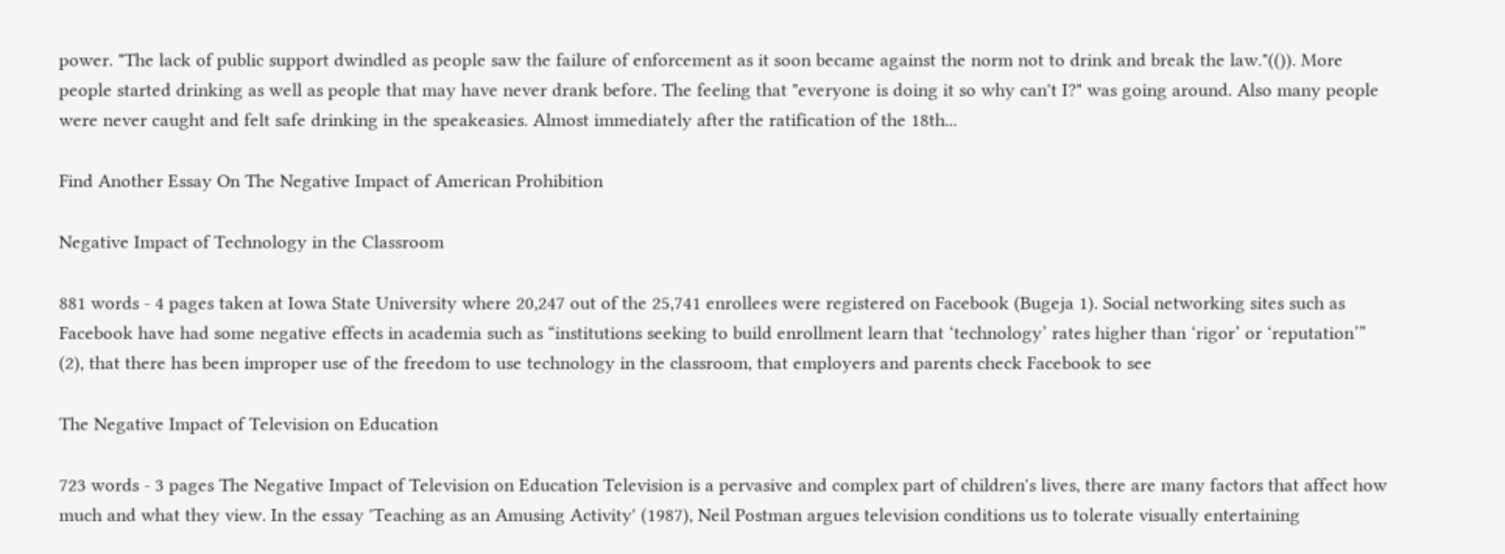power. "The lack of public support dwindled as people saw the failure of enforcement as it soon became against the norm not to drink and break the law."(()). More people started drinking as well as people that may have never drank before. The feeling that "everyone is doing it so why can't I?" was going around. Also many people were never caught and felt safe drinking in the speakeasies. Almost immediately after the ratification of the 18th...

Find Another Essay On The Negative Impact of American Prohibition

Negative Impact of Technology in the Classroom

881 words - 4 pages taken at Iowa State University where 20,247 out of the 25,741 enrollees were registered on Facebook (Bugeja 1). Social networking sites such as Facebook have had some negative effects in academia such as “institutions seeking to build enrollment learn that ‘technology’ rates higher than ‘rigor’ or ‘reputation’” (2), that there has been improper use of the freedom to use technology in the classroom, that employers and parents check Facebook to see

The Negative Impact of Television on Education

723 words - 3 pages The Negative Impact of Television on Education Television is a pervasive and complex part of children's lives, there are many factors that affect how much and what they view. In the essay 'Teaching as an Amusing Activity' (1987), Neil Postman argues television conditions us to tolerate visually entertaining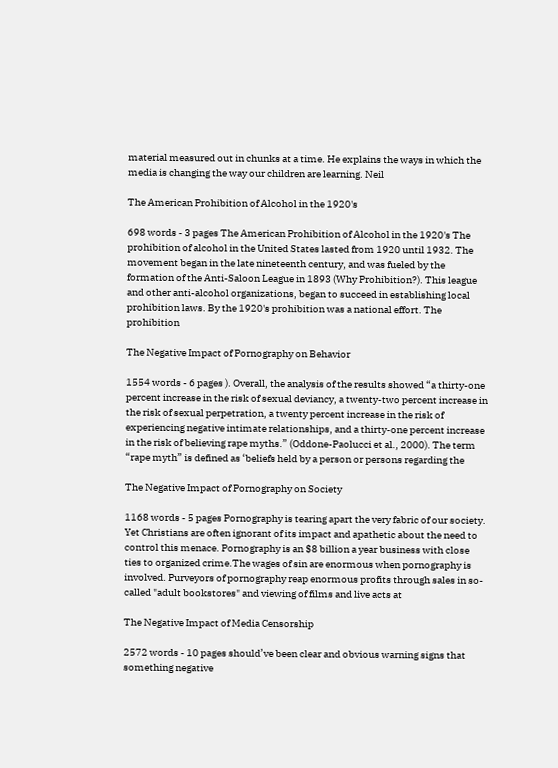material measured out in chunks at a time. He explains the ways in which the media is changing the way our children are learning. Neil

The American Prohibition of Alcohol in the 1920's

698 words - 3 pages The American Prohibition of Alcohol in the 1920's The prohibition of alcohol in the United States lasted from 1920 until 1932. The movement began in the late nineteenth century, and was fueled by the formation of the Anti-Saloon League in 1893 (Why Prohibition?). This league and other anti-alcohol organizations, began to succeed in establishing local prohibition laws. By the 1920's prohibition was a national effort. The prohibition

The Negative Impact of Pornography on Behavior

1554 words - 6 pages ). Overall, the analysis of the results showed “a thirty-one percent increase in the risk of sexual deviancy, a twenty-two percent increase in the risk of sexual perpetration, a twenty percent increase in the risk of experiencing negative intimate relationships, and a thirty-one percent increase in the risk of believing rape myths.” (Oddone-Paolucci et al., 2000). The term “rape myth” is defined as ‘beliefs held by a person or persons regarding the

The Negative Impact of Pornography on Society

1168 words - 5 pages Pornography is tearing apart the very fabric of our society. Yet Christians are often ignorant of its impact and apathetic about the need to control this menace. Pornography is an $8 billion a year business with close ties to organized crime.The wages of sin are enormous when pornography is involved. Purveyors of pornography reap enormous profits through sales in so-called "adult bookstores" and viewing of films and live acts at

The Negative Impact of Media Censorship

2572 words - 10 pages should’ve been clear and obvious warning signs that something negative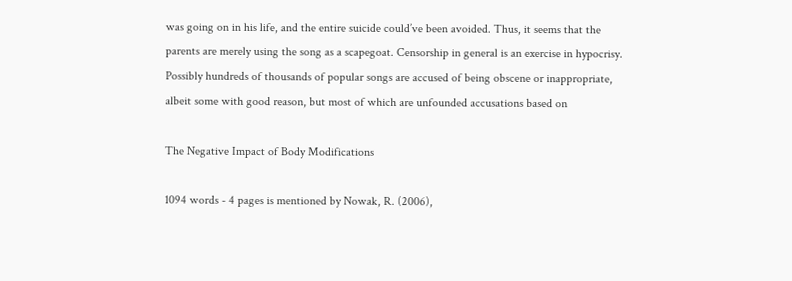was going on in his life, and the entire suicide could’ve been avoided. Thus, it seems that the parents are merely using the song as a scapegoat. Censorship in general is an exercise in hypocrisy. Possibly hundreds of thousands of popular songs are accused of being obscene or inappropriate, albeit some with good reason, but most of which are unfounded accusations based on

The Negative Impact of Body Modifications

1094 words - 4 pages is mentioned by Nowak, R. (2006),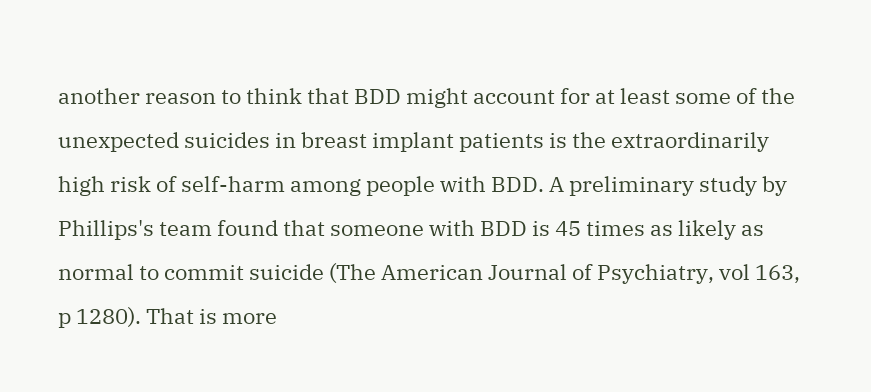another reason to think that BDD might account for at least some of the unexpected suicides in breast implant patients is the extraordinarily high risk of self-harm among people with BDD. A preliminary study by Phillips's team found that someone with BDD is 45 times as likely as normal to commit suicide (The American Journal of Psychiatry, vol 163, p 1280). That is more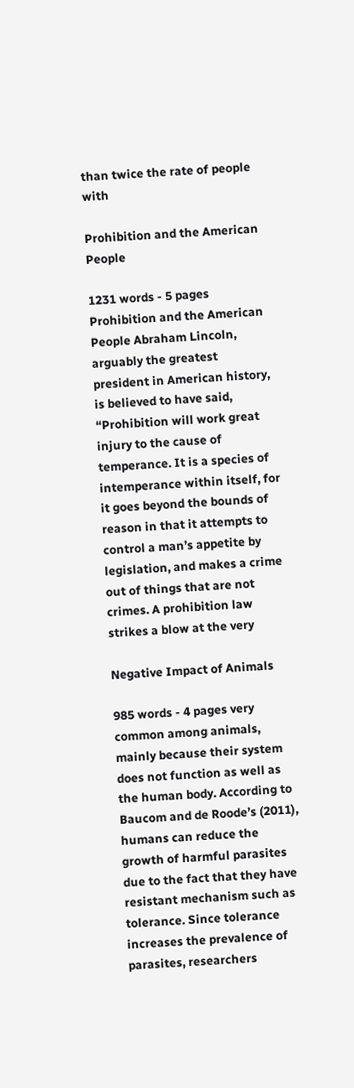than twice the rate of people with

Prohibition and the American People

1231 words - 5 pages Prohibition and the American People Abraham Lincoln, arguably the greatest president in American history, is believed to have said, “Prohibition will work great injury to the cause of temperance. It is a species of intemperance within itself, for it goes beyond the bounds of reason in that it attempts to control a man’s appetite by legislation, and makes a crime out of things that are not crimes. A prohibition law strikes a blow at the very

Negative Impact of Animals

985 words - 4 pages very common among animals, mainly because their system does not function as well as the human body. According to Baucom and de Roode’s (2011), humans can reduce the growth of harmful parasites due to the fact that they have resistant mechanism such as tolerance. Since tolerance increases the prevalence of parasites, researchers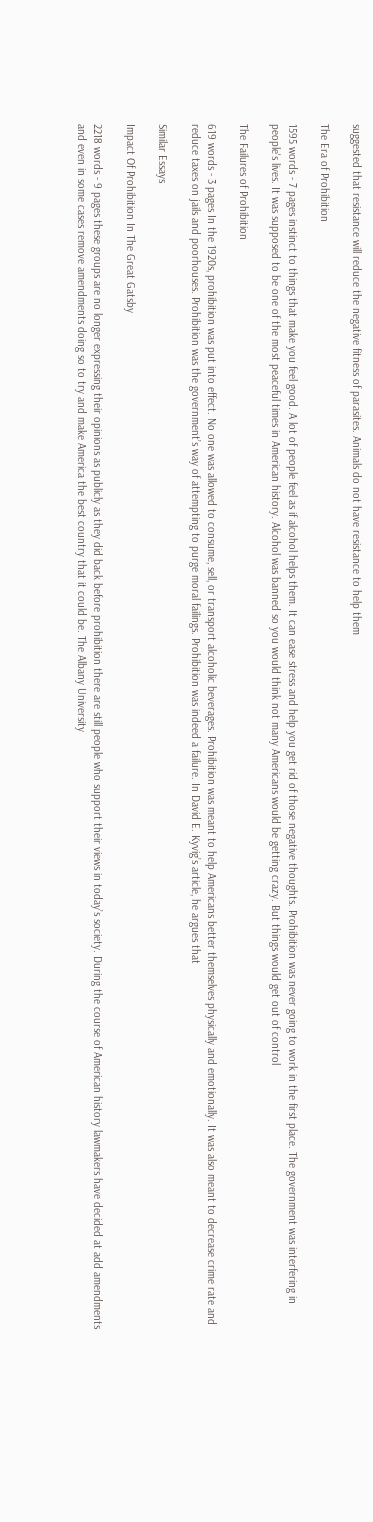suggested that resistance will reduce the negative fitness of parasites. Animals do not have resistance to help them

The Era of Prohibition

1595 words - 7 pages instinct to things that make you feel good. A lot of people feel as if alcohol helps them. It can ease stress and help you get rid of those negative thoughts. Prohibition was never going to work in the first place. The government was interfering in people's lives. It was supposed to be one of the most peaceful times in American history. Alcohol was banned so you would think not many Americans would be getting crazy. But things would get out of control

The Failures of Prohibition

619 words - 3 pages In the 1920s, prohibition was put into effect. No one was allowed to consume, sell, or transport alcoholic beverages. Prohibition was meant to help Americans better themselves physically and emotionally. It was also meant to decrease crime rate and reduce taxes on jails and poorhouses. Prohibition was the government’s way of attempting to purge moral failings. Prohibition was indeed a failure. In David E. Kyvig’s article, he argues that

Similar Essays

Impact Of Prohibition In The Great Gatsby

2218 words - 9 pages these groups are no longer expressing their opinions as publicly as they did back before prohibition there are still people who support their views in today’s society. During the course of American history lawmakers have decided at add amendments and even in some cases remove amendments doing so to try and make America the best country that it could be. The Albany University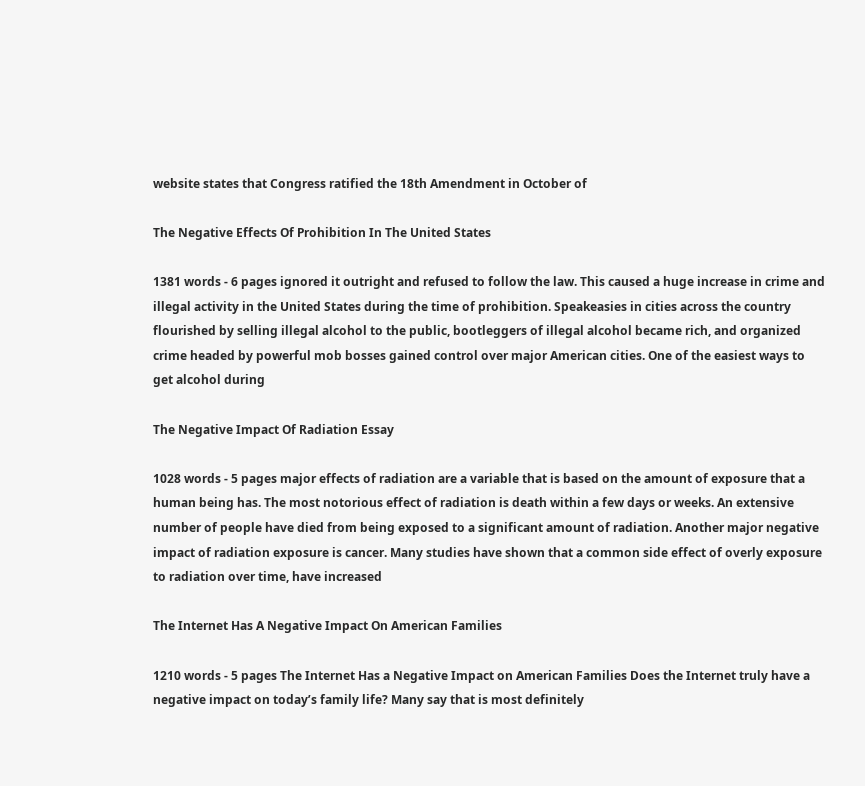website states that Congress ratified the 18th Amendment in October of

The Negative Effects Of Prohibition In The United States

1381 words - 6 pages ignored it outright and refused to follow the law. This caused a huge increase in crime and illegal activity in the United States during the time of prohibition. Speakeasies in cities across the country flourished by selling illegal alcohol to the public, bootleggers of illegal alcohol became rich, and organized crime headed by powerful mob bosses gained control over major American cities. One of the easiest ways to get alcohol during

The Negative Impact Of Radiation Essay

1028 words - 5 pages major effects of radiation are a variable that is based on the amount of exposure that a human being has. The most notorious effect of radiation is death within a few days or weeks. An extensive number of people have died from being exposed to a significant amount of radiation. Another major negative impact of radiation exposure is cancer. Many studies have shown that a common side effect of overly exposure to radiation over time, have increased

The Internet Has A Negative Impact On American Families

1210 words - 5 pages The Internet Has a Negative Impact on American Families Does the Internet truly have a negative impact on today’s family life? Many say that is most definitely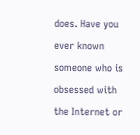does. Have you ever known someone who is obsessed with the Internet or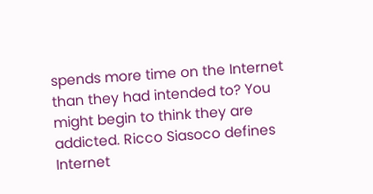spends more time on the Internet than they had intended to? You might begin to think they are addicted. Ricco Siasoco defines Internet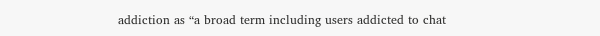addiction as “a broad term including users addicted to chat